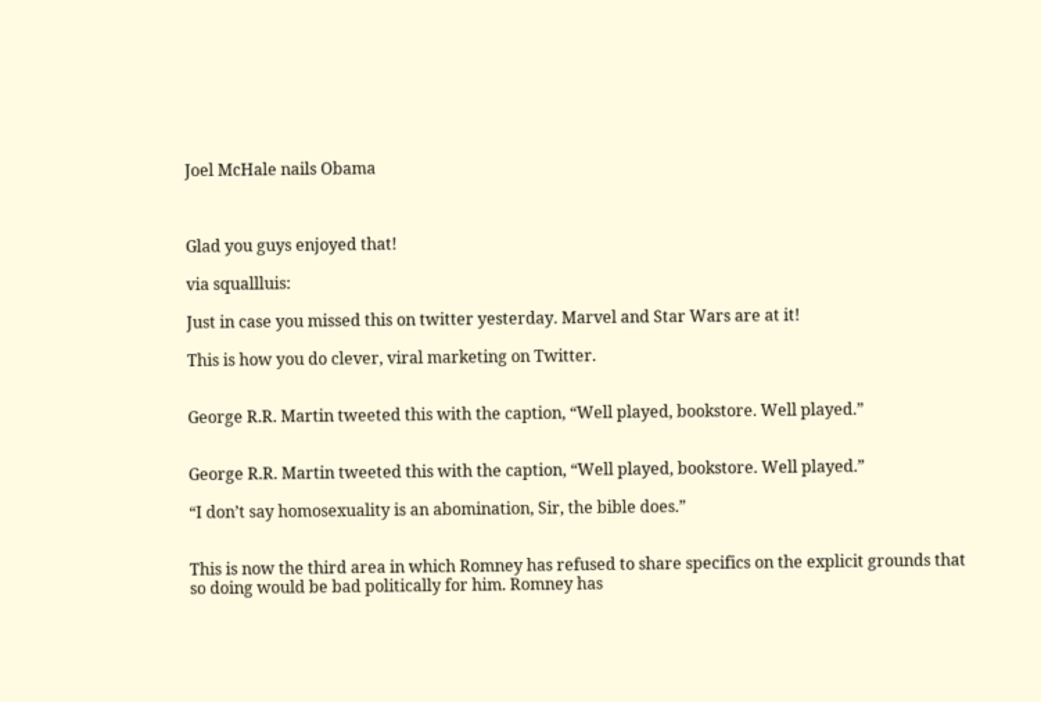Joel McHale nails Obama



Glad you guys enjoyed that!

via squallluis:

Just in case you missed this on twitter yesterday. Marvel and Star Wars are at it!

This is how you do clever, viral marketing on Twitter.


George R.R. Martin tweeted this with the caption, “Well played, bookstore. Well played.”


George R.R. Martin tweeted this with the caption, “Well played, bookstore. Well played.”

“I don’t say homosexuality is an abomination, Sir, the bible does.”


This is now the third area in which Romney has refused to share specifics on the explicit grounds that so doing would be bad politically for him. Romney has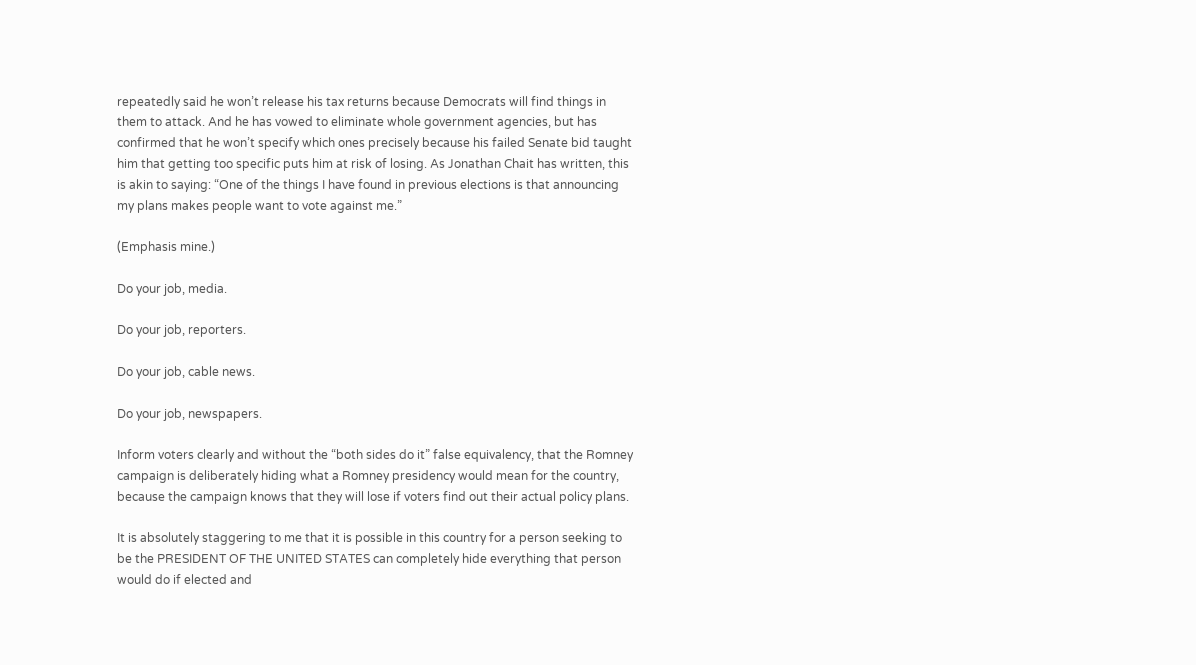repeatedly said he won’t release his tax returns because Democrats will find things in them to attack. And he has vowed to eliminate whole government agencies, but has confirmed that he won’t specify which ones precisely because his failed Senate bid taught him that getting too specific puts him at risk of losing. As Jonathan Chait has written, this is akin to saying: “One of the things I have found in previous elections is that announcing my plans makes people want to vote against me.”

(Emphasis mine.)

Do your job, media.

Do your job, reporters.

Do your job, cable news.

Do your job, newspapers.

Inform voters clearly and without the “both sides do it” false equivalency, that the Romney campaign is deliberately hiding what a Romney presidency would mean for the country, because the campaign knows that they will lose if voters find out their actual policy plans.

It is absolutely staggering to me that it is possible in this country for a person seeking to be the PRESIDENT OF THE UNITED STATES can completely hide everything that person would do if elected and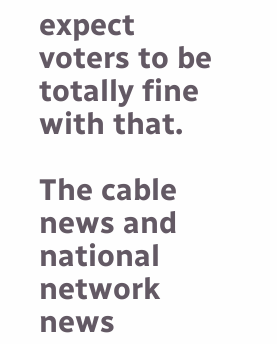expect voters to be totally fine with that.

The cable news and national network news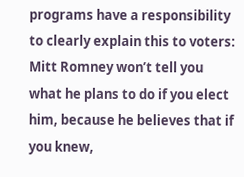programs have a responsibility to clearly explain this to voters: Mitt Romney won’t tell you what he plans to do if you elect him, because he believes that if you knew,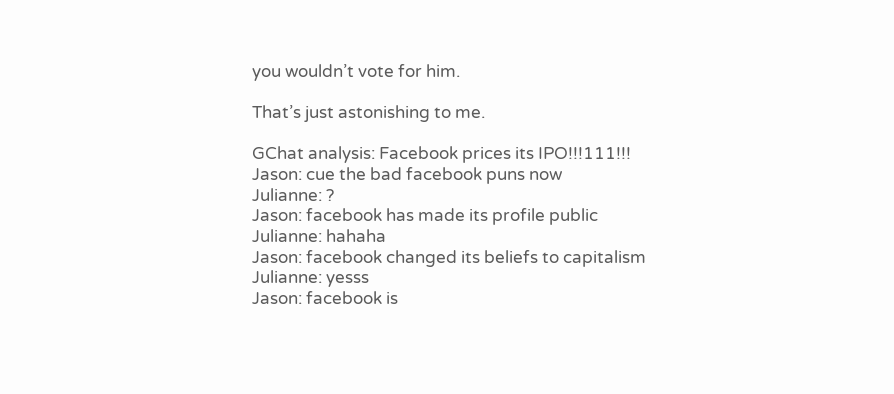you wouldn’t vote for him.

That’s just astonishing to me.

GChat analysis: Facebook prices its IPO!!!111!!!
Jason: cue the bad facebook puns now
Julianne: ?
Jason: facebook has made its profile public
Julianne: hahaha
Jason: facebook changed its beliefs to capitalism
Julianne: yesss
Jason: facebook is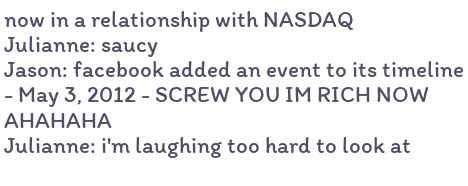now in a relationship with NASDAQ
Julianne: saucy
Jason: facebook added an event to its timeline - May 3, 2012 - SCREW YOU IM RICH NOW AHAHAHA
Julianne: i'm laughing too hard to look at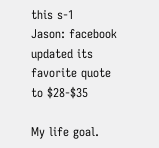this s-1
Jason: facebook updated its favorite quote to $28-$35

My life goal.